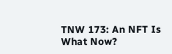TNW 173: An NFT Is What Now?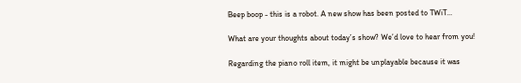Beep boop - this is a robot. A new show has been posted to TWiT…

What are your thoughts about today’s show? We’d love to hear from you!

Regarding the piano roll item, it might be unplayable because it was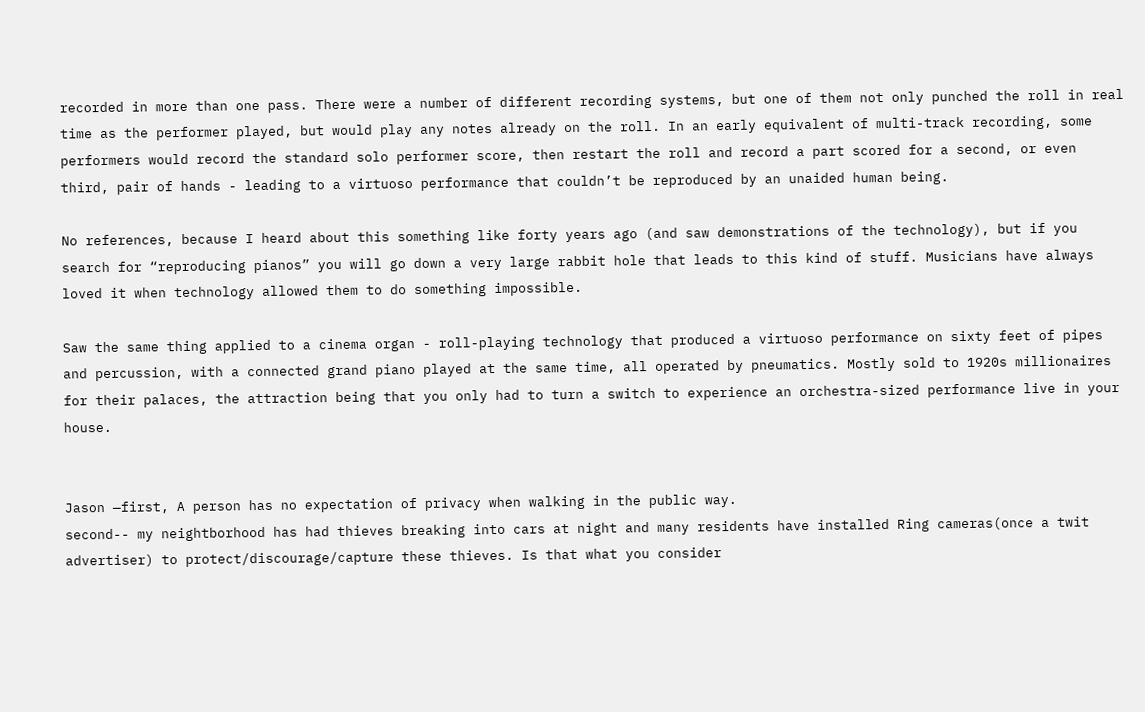recorded in more than one pass. There were a number of different recording systems, but one of them not only punched the roll in real time as the performer played, but would play any notes already on the roll. In an early equivalent of multi-track recording, some performers would record the standard solo performer score, then restart the roll and record a part scored for a second, or even third, pair of hands - leading to a virtuoso performance that couldn’t be reproduced by an unaided human being.

No references, because I heard about this something like forty years ago (and saw demonstrations of the technology), but if you search for “reproducing pianos” you will go down a very large rabbit hole that leads to this kind of stuff. Musicians have always loved it when technology allowed them to do something impossible.

Saw the same thing applied to a cinema organ - roll-playing technology that produced a virtuoso performance on sixty feet of pipes and percussion, with a connected grand piano played at the same time, all operated by pneumatics. Mostly sold to 1920s millionaires for their palaces, the attraction being that you only had to turn a switch to experience an orchestra-sized performance live in your house.


Jason —first, A person has no expectation of privacy when walking in the public way.
second-- my neightborhood has had thieves breaking into cars at night and many residents have installed Ring cameras(once a twit advertiser) to protect/discourage/capture these thieves. Is that what you consider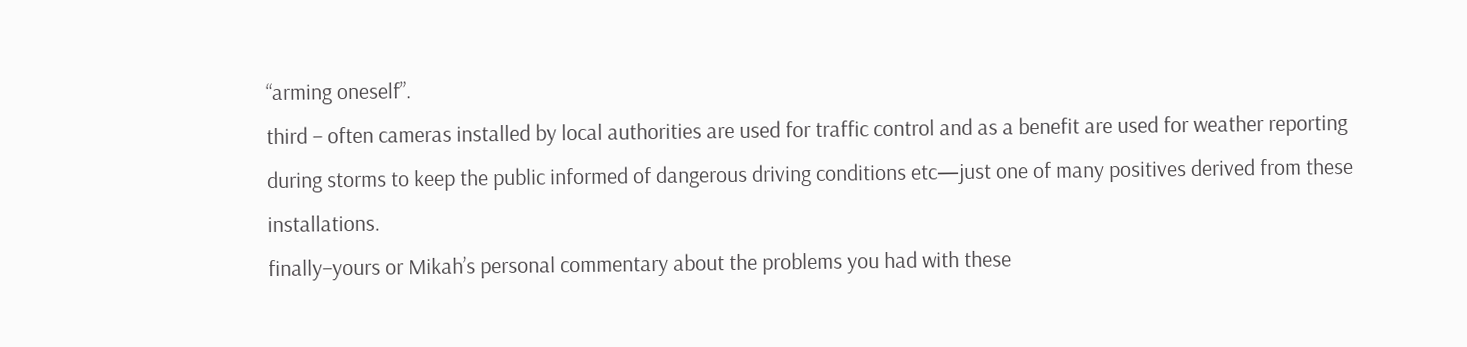“arming oneself”.
third – often cameras installed by local authorities are used for traffic control and as a benefit are used for weather reporting during storms to keep the public informed of dangerous driving conditions etc—just one of many positives derived from these installations.
finally–yours or Mikah’s personal commentary about the problems you had with these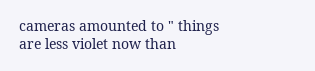cameras amounted to " things are less violet now than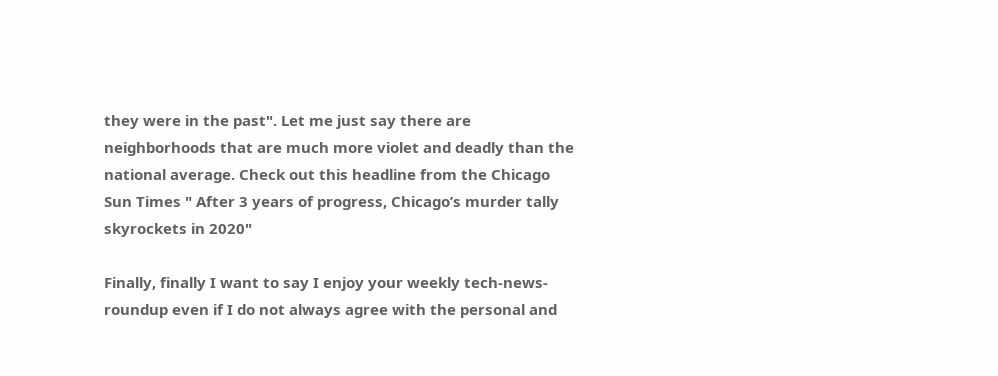they were in the past". Let me just say there are neighborhoods that are much more violet and deadly than the national average. Check out this headline from the Chicago Sun Times " After 3 years of progress, Chicago’s murder tally skyrockets in 2020"

Finally, finally I want to say I enjoy your weekly tech-news-roundup even if I do not always agree with the personal and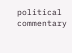political commentary